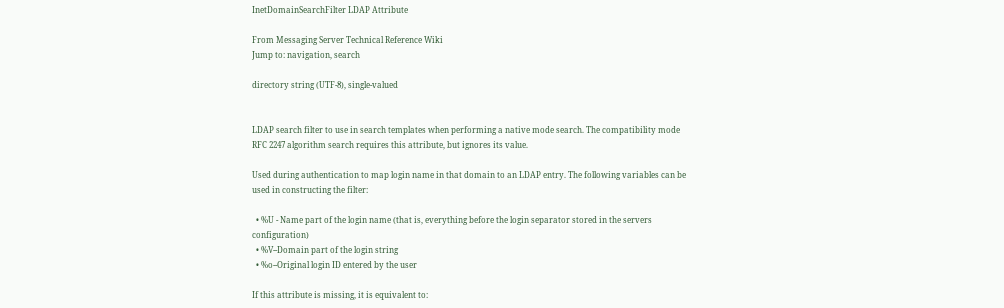InetDomainSearchFilter LDAP Attribute

From Messaging Server Technical Reference Wiki
Jump to: navigation, search

directory string (UTF-8), single-valued


LDAP search filter to use in search templates when performing a native mode search. The compatibility mode RFC 2247 algorithm search requires this attribute, but ignores its value.

Used during authentication to map login name in that domain to an LDAP entry. The following variables can be used in constructing the filter:

  • %U - Name part of the login name (that is, everything before the login separator stored in the servers configuration)
  • %V--Domain part of the login string
  • %o--Original login ID entered by the user

If this attribute is missing, it is equivalent to: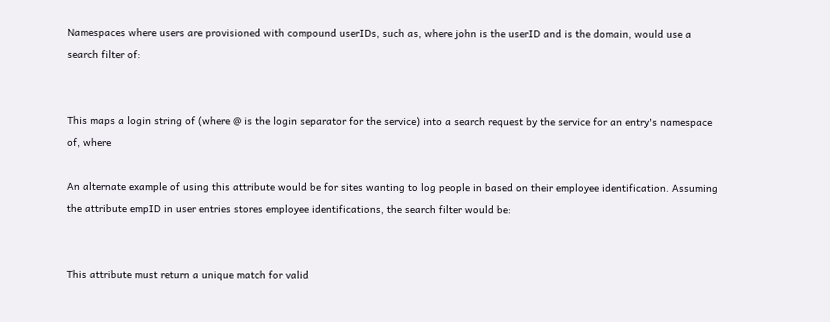Namespaces where users are provisioned with compound userIDs, such as, where john is the userID and is the domain, would use a search filter of:


This maps a login string of (where @ is the login separator for the service) into a search request by the service for an entry's namespace of, where

An alternate example of using this attribute would be for sites wanting to log people in based on their employee identification. Assuming the attribute empID in user entries stores employee identifications, the search filter would be:


This attribute must return a unique match for valid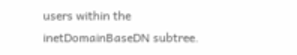users within the inetDomainBaseDN subtree.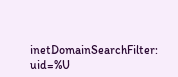inetDomainSearchFilter: uid=%U